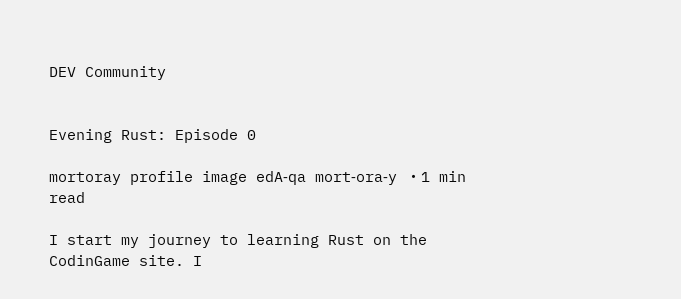DEV Community


Evening Rust: Episode 0

mortoray profile image edA‑qa mort‑ora‑y ・1 min read

I start my journey to learning Rust on the CodinGame site. I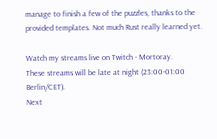manage to finish a few of the puzzles, thanks to the provided templates. Not much Rust really learned yet.

Watch my streams live on Twitch - Mortoray.
These streams will be late at night (23:00-01:00 Berlin/CET).
Next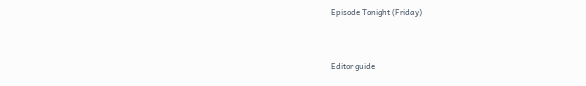Episode Tonight (Friday)


Editor guide